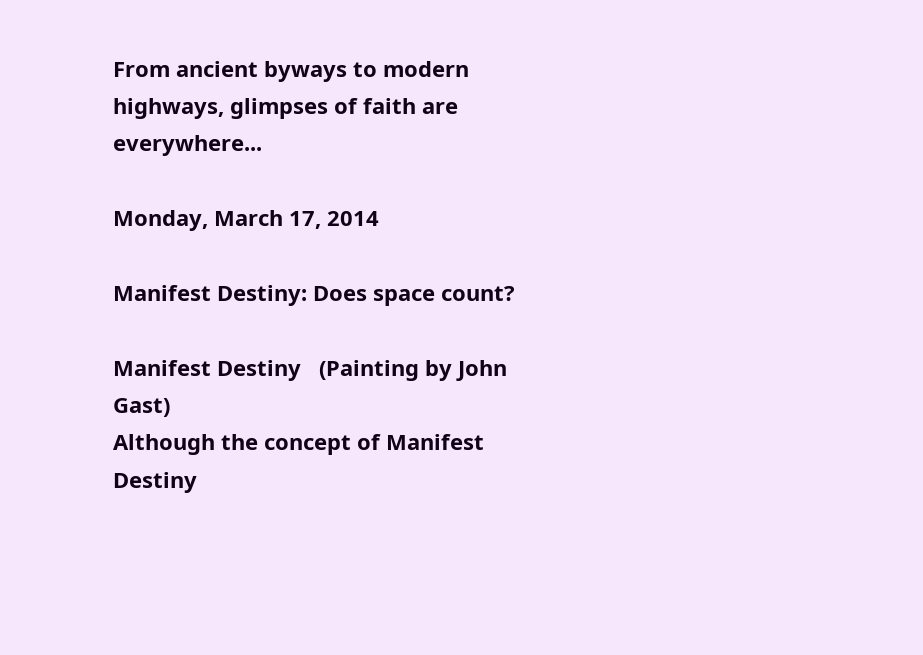From ancient byways to modern highways, glimpses of faith are everywhere...

Monday, March 17, 2014

Manifest Destiny: Does space count?

Manifest Destiny   (Painting by John Gast)
Although the concept of Manifest Destiny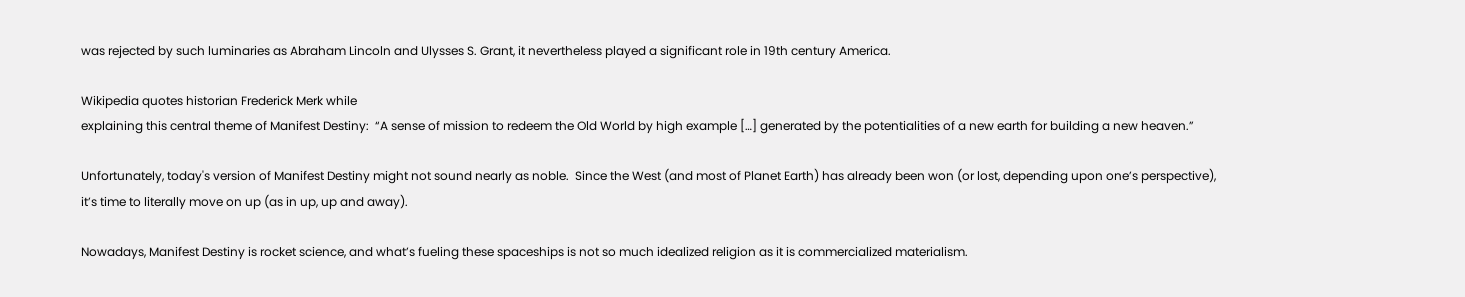was rejected by such luminaries as Abraham Lincoln and Ulysses S. Grant, it nevertheless played a significant role in 19th century America.

Wikipedia quotes historian Frederick Merk while
explaining this central theme of Manifest Destiny:  “A sense of mission to redeem the Old World by high example […] generated by the potentialities of a new earth for building a new heaven.”

Unfortunately, today's version of Manifest Destiny might not sound nearly as noble.  Since the West (and most of Planet Earth) has already been won (or lost, depending upon one’s perspective), it’s time to literally move on up (as in up, up and away).

Nowadays, Manifest Destiny is rocket science, and what’s fueling these spaceships is not so much idealized religion as it is commercialized materialism.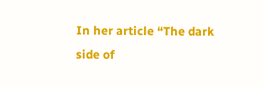In her article “The dark side of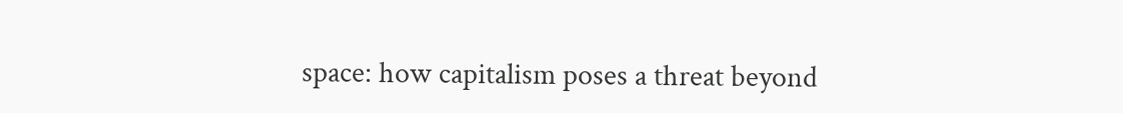space: how capitalism poses a threat beyond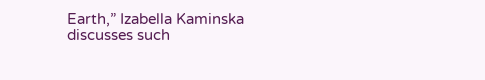Earth,” Izabella Kaminska discusses such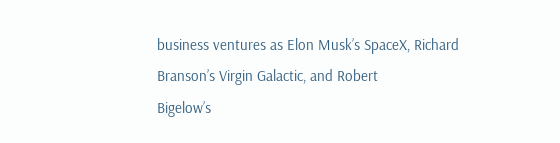business ventures as Elon Musk’s SpaceX, Richard Branson’s Virgin Galactic, and Robert
Bigelow’s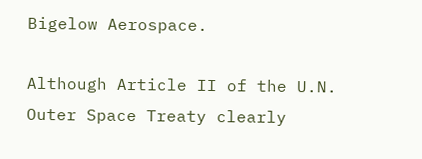Bigelow Aerospace.

Although Article II of the U.N. Outer Space Treaty clearly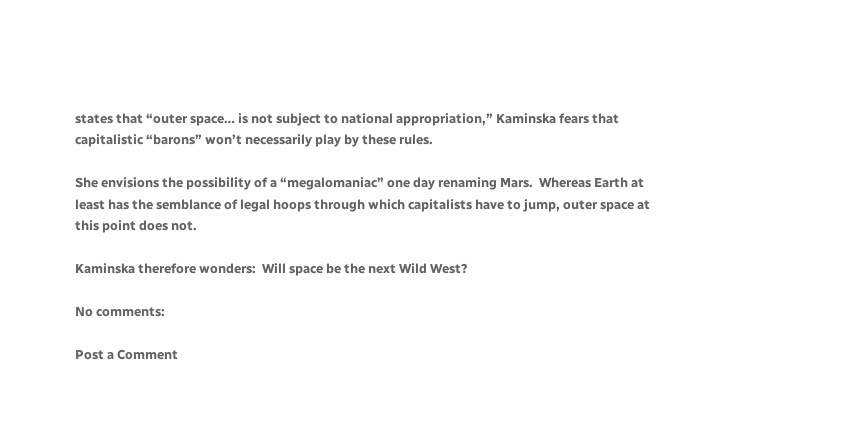states that “outer space… is not subject to national appropriation,” Kaminska fears that capitalistic “barons” won’t necessarily play by these rules.

She envisions the possibility of a “megalomaniac” one day renaming Mars.  Whereas Earth at least has the semblance of legal hoops through which capitalists have to jump, outer space at this point does not.

Kaminska therefore wonders:  Will space be the next Wild West?

No comments:

Post a Comment